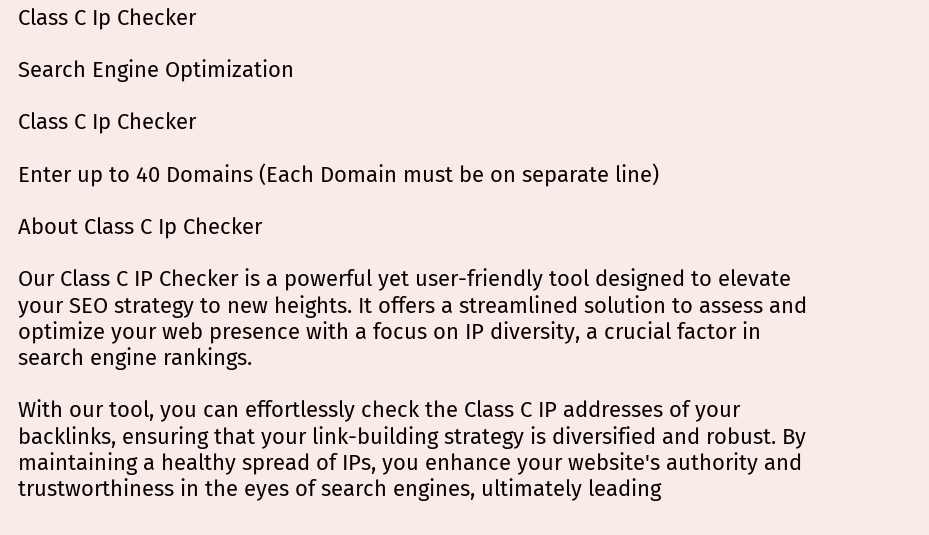Class C Ip Checker

Search Engine Optimization

Class C Ip Checker

Enter up to 40 Domains (Each Domain must be on separate line)

About Class C Ip Checker

Our Class C IP Checker is a powerful yet user-friendly tool designed to elevate your SEO strategy to new heights. It offers a streamlined solution to assess and optimize your web presence with a focus on IP diversity, a crucial factor in search engine rankings.

With our tool, you can effortlessly check the Class C IP addresses of your backlinks, ensuring that your link-building strategy is diversified and robust. By maintaining a healthy spread of IPs, you enhance your website's authority and trustworthiness in the eyes of search engines, ultimately leading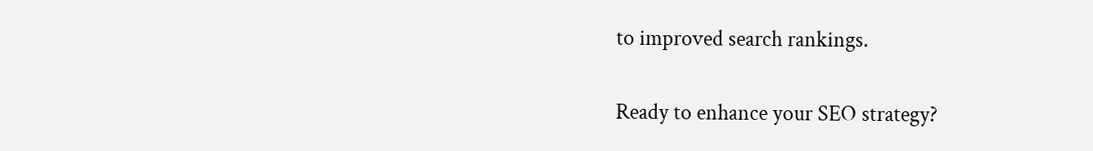to improved search rankings.

Ready to enhance your SEO strategy?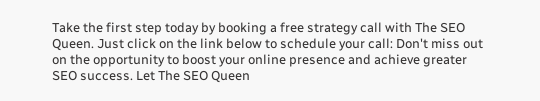Take the first step today by booking a free strategy call with The SEO Queen. Just click on the link below to schedule your call: Don't miss out on the opportunity to boost your online presence and achieve greater SEO success. Let The SEO Queen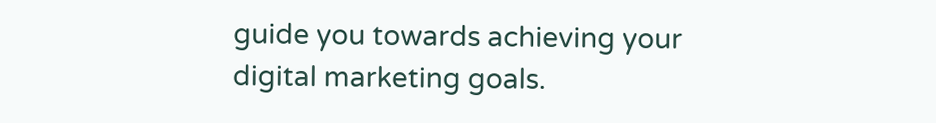guide you towards achieving your digital marketing goals.